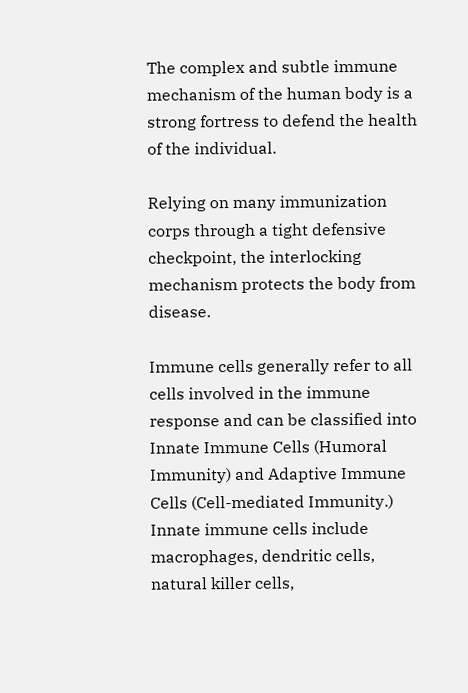The complex and subtle immune mechanism of the human body is a strong fortress to defend the health of the individual.

Relying on many immunization corps through a tight defensive checkpoint, the interlocking mechanism protects the body from disease.

Immune cells generally refer to all cells involved in the immune response and can be classified into Innate Immune Cells (Humoral Immunity) and Adaptive Immune Cells (Cell-mediated Immunity.) Innate immune cells include macrophages, dendritic cells, natural killer cells,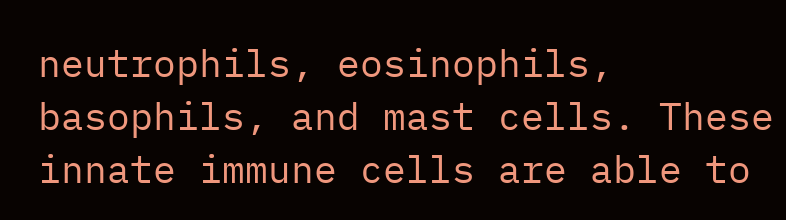neutrophils, eosinophils, basophils, and mast cells. These innate immune cells are able to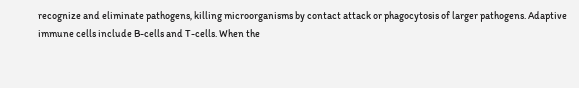recognize and eliminate pathogens, killing microorganisms by contact attack or phagocytosis of larger pathogens. Adaptive immune cells include B-cells and T-cells. When the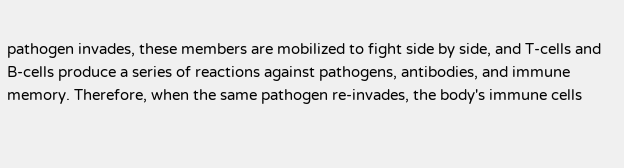pathogen invades, these members are mobilized to fight side by side, and T-cells and B-cells produce a series of reactions against pathogens, antibodies, and immune memory. Therefore, when the same pathogen re-invades, the body's immune cells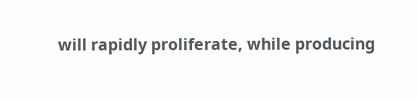will rapidly proliferate, while producing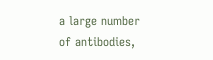a large number of antibodies,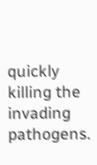quickly killing the invading pathogens.